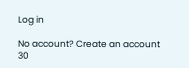Log in

No account? Create an account
30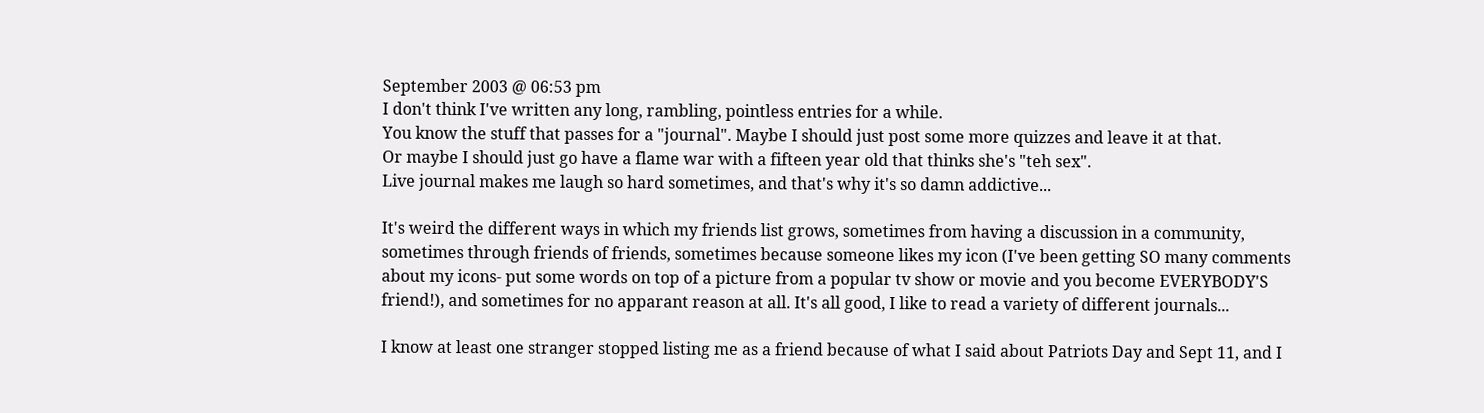September 2003 @ 06:53 pm
I don't think I've written any long, rambling, pointless entries for a while.
You know the stuff that passes for a "journal". Maybe I should just post some more quizzes and leave it at that.
Or maybe I should just go have a flame war with a fifteen year old that thinks she's "teh sex".
Live journal makes me laugh so hard sometimes, and that's why it's so damn addictive...

It's weird the different ways in which my friends list grows, sometimes from having a discussion in a community, sometimes through friends of friends, sometimes because someone likes my icon (I've been getting SO many comments about my icons- put some words on top of a picture from a popular tv show or movie and you become EVERYBODY'S friend!), and sometimes for no apparant reason at all. It's all good, I like to read a variety of different journals...

I know at least one stranger stopped listing me as a friend because of what I said about Patriots Day and Sept 11, and I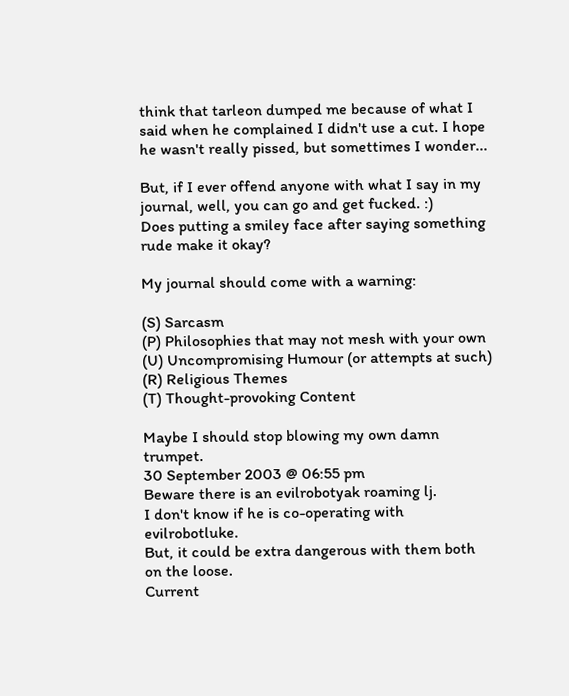think that tarleon dumped me because of what I said when he complained I didn't use a cut. I hope he wasn't really pissed, but somettimes I wonder...

But, if I ever offend anyone with what I say in my journal, well, you can go and get fucked. :)
Does putting a smiley face after saying something rude make it okay?

My journal should come with a warning:

(S) Sarcasm
(P) Philosophies that may not mesh with your own
(U) Uncompromising Humour (or attempts at such)
(R) Religious Themes
(T) Thought-provoking Content

Maybe I should stop blowing my own damn trumpet.
30 September 2003 @ 06:55 pm
Beware there is an evilrobotyak roaming lj.
I don't know if he is co-operating with evilrobotluke.
But, it could be extra dangerous with them both on the loose.
Current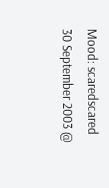Mood: scaredscared
30 September 2003 @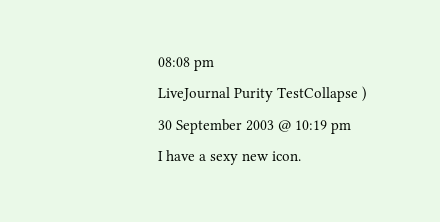08:08 pm
LiveJournal Purity TestCollapse )
30 September 2003 @ 10:19 pm
I have a sexy new icon.